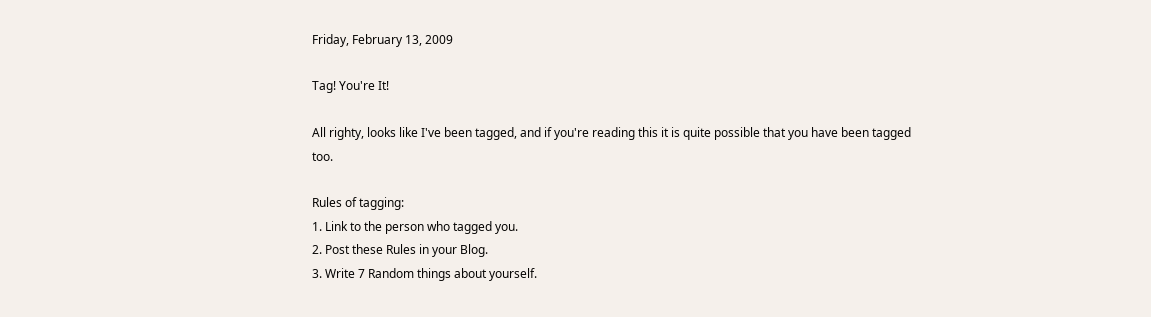Friday, February 13, 2009

Tag! You're It!

All righty, looks like I've been tagged, and if you're reading this it is quite possible that you have been tagged too.

Rules of tagging:
1. Link to the person who tagged you.
2. Post these Rules in your Blog.
3. Write 7 Random things about yourself.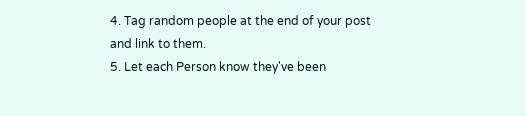4. Tag random people at the end of your post and link to them.
5. Let each Person know they've been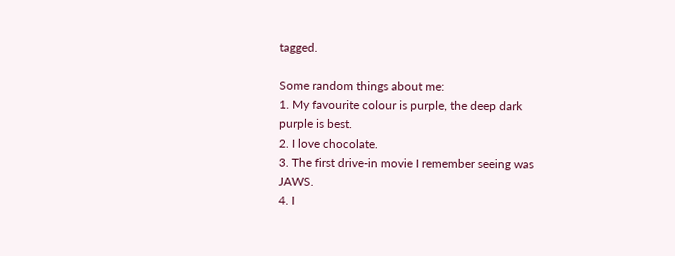tagged.

Some random things about me:
1. My favourite colour is purple, the deep dark purple is best.
2. I love chocolate.
3. The first drive-in movie I remember seeing was JAWS.
4. I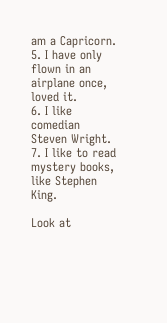am a Capricorn.
5. I have only flown in an airplane once, loved it.
6. I like comedian Steven Wright.
7. I like to read mystery books, like Stephen King.

Look at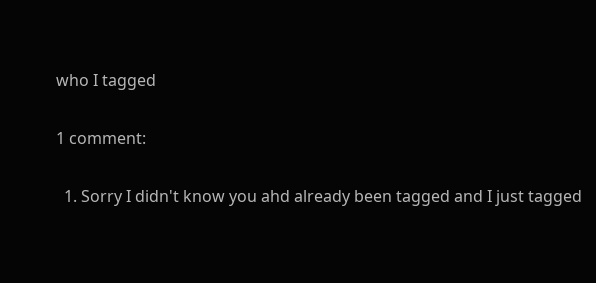who I tagged

1 comment:

  1. Sorry I didn't know you ahd already been tagged and I just tagged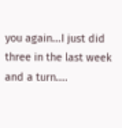you again...I just did three in the last week and a turn....